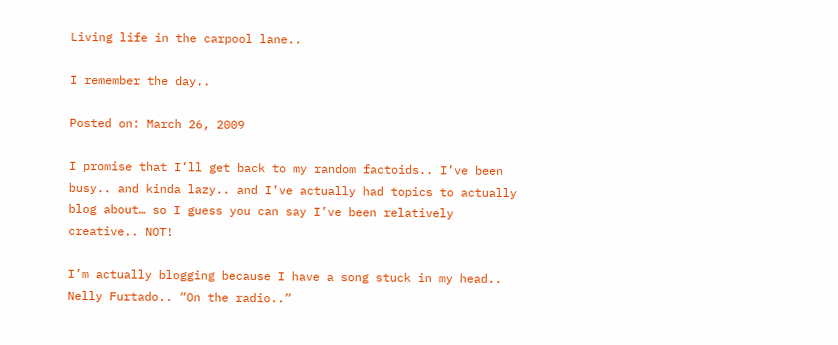Living life in the carpool lane..

I remember the day..

Posted on: March 26, 2009

I promise that I’ll get back to my random factoids.. I’ve been busy.. and kinda lazy.. and I’ve actually had topics to actually blog about… so I guess you can say I’ve been relatively creative.. NOT!

I’m actually blogging because I have a song stuck in my head.. Nelly Furtado.. “On the radio..”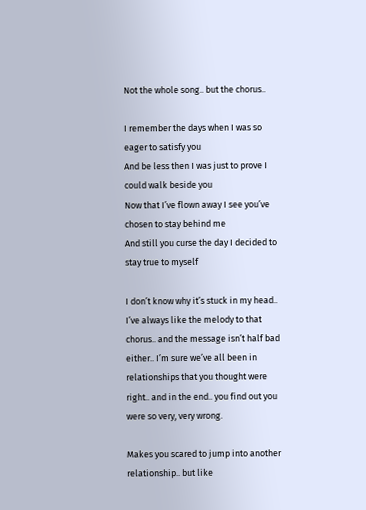Not the whole song.. but the chorus..

I remember the days when I was so eager to satisfy you
And be less then I was just to prove I could walk beside you
Now that I’ve flown away I see you’ve chosen to stay behind me
And still you curse the day I decided to stay true to myself

I don’t know why it’s stuck in my head.. I’ve always like the melody to that chorus.. and the message isn’t half bad either.. I’m sure we’ve all been in relationships that you thought were right.. and in the end.. you find out you were so very, very wrong.

Makes you scared to jump into another relationship.. but like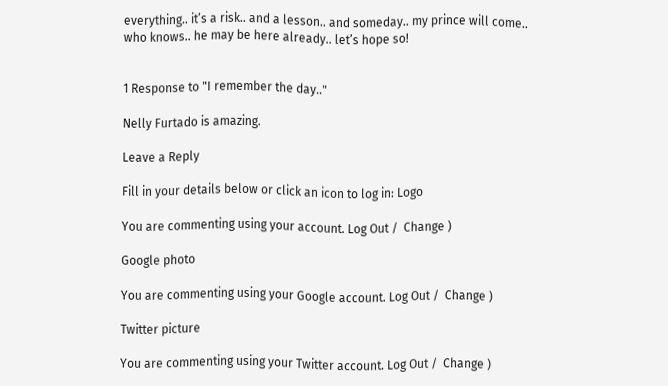everything.. it’s a risk.. and a lesson.. and someday.. my prince will come.. who knows.. he may be here already.. let’s hope so!


1 Response to "I remember the day.."

Nelly Furtado is amazing.

Leave a Reply

Fill in your details below or click an icon to log in: Logo

You are commenting using your account. Log Out /  Change )

Google photo

You are commenting using your Google account. Log Out /  Change )

Twitter picture

You are commenting using your Twitter account. Log Out /  Change )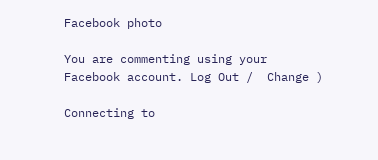Facebook photo

You are commenting using your Facebook account. Log Out /  Change )

Connecting to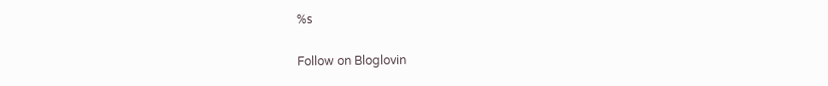%s

Follow on Bloglovin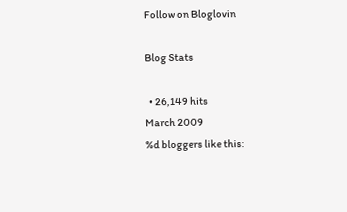Follow on Bloglovin

Blog Stats

  • 26,149 hits
March 2009
%d bloggers like this: